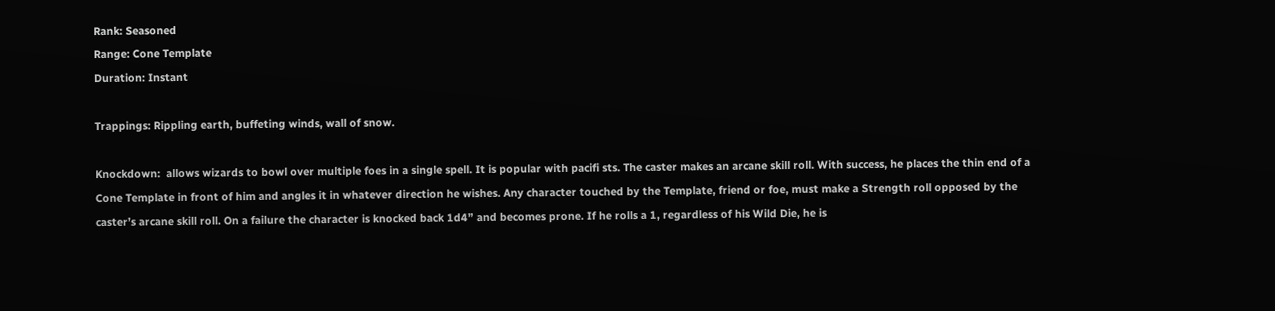Rank: Seasoned
Range: Cone Template
Duration: Instant

Trappings: Rippling earth, buffeting winds, wall of snow.

Knockdown:  allows wizards to bowl over multiple foes in a single spell. It is popular with pacifi sts. The caster makes an arcane skill roll. With success, he places the thin end of a Cone Template in front of him and angles it in whatever direction he wishes. Any character touched by the Template, friend or foe, must make a Strength roll opposed by the caster’s arcane skill roll. On a failure the character is knocked back 1d4” and becomes prone. If he rolls a 1, regardless of his Wild Die, he is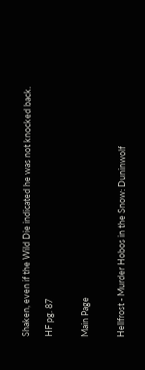Shaken, even if the Wild Die indicated he was not knocked back.

HF pg. 87


Main Page


Hellfrost - Murder Hobos in the Snow: Duninwolf